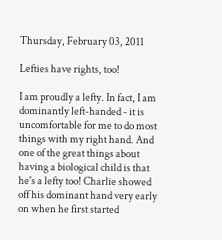Thursday, February 03, 2011

Lefties have rights, too!

I am proudly a lefty. In fact, I am dominantly left-handed - it is uncomfortable for me to do most things with my right hand. And one of the great things about having a biological child is that he's a lefty too! Charlie showed off his dominant hand very early on when he first started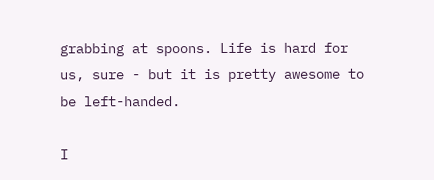grabbing at spoons. Life is hard for us, sure - but it is pretty awesome to be left-handed.

I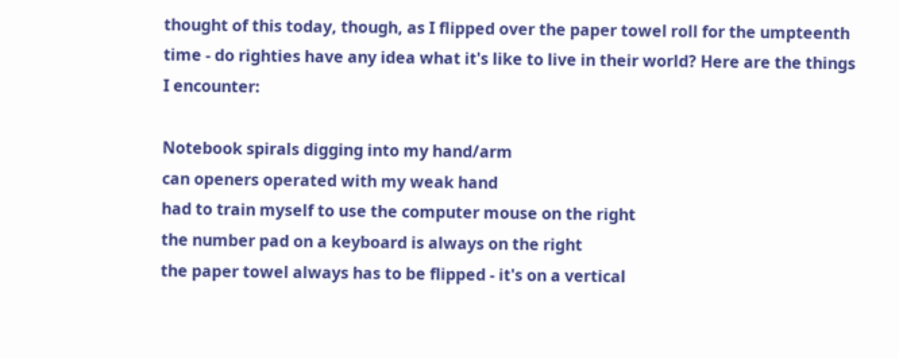thought of this today, though, as I flipped over the paper towel roll for the umpteenth time - do righties have any idea what it's like to live in their world? Here are the things I encounter:

Notebook spirals digging into my hand/arm
can openers operated with my weak hand
had to train myself to use the computer mouse on the right
the number pad on a keyboard is always on the right
the paper towel always has to be flipped - it's on a vertical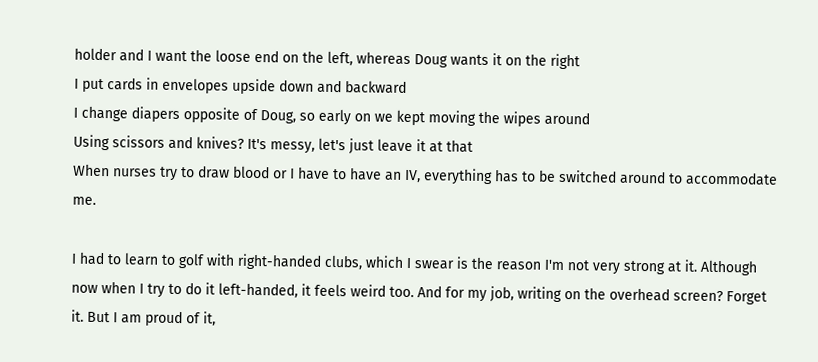holder and I want the loose end on the left, whereas Doug wants it on the right
I put cards in envelopes upside down and backward
I change diapers opposite of Doug, so early on we kept moving the wipes around
Using scissors and knives? It's messy, let's just leave it at that
When nurses try to draw blood or I have to have an IV, everything has to be switched around to accommodate me.

I had to learn to golf with right-handed clubs, which I swear is the reason I'm not very strong at it. Although now when I try to do it left-handed, it feels weird too. And for my job, writing on the overhead screen? Forget it. But I am proud of it,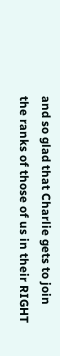and so glad that Charlie gets to join the ranks of those of us in their RIGHT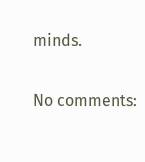minds.

No comments: